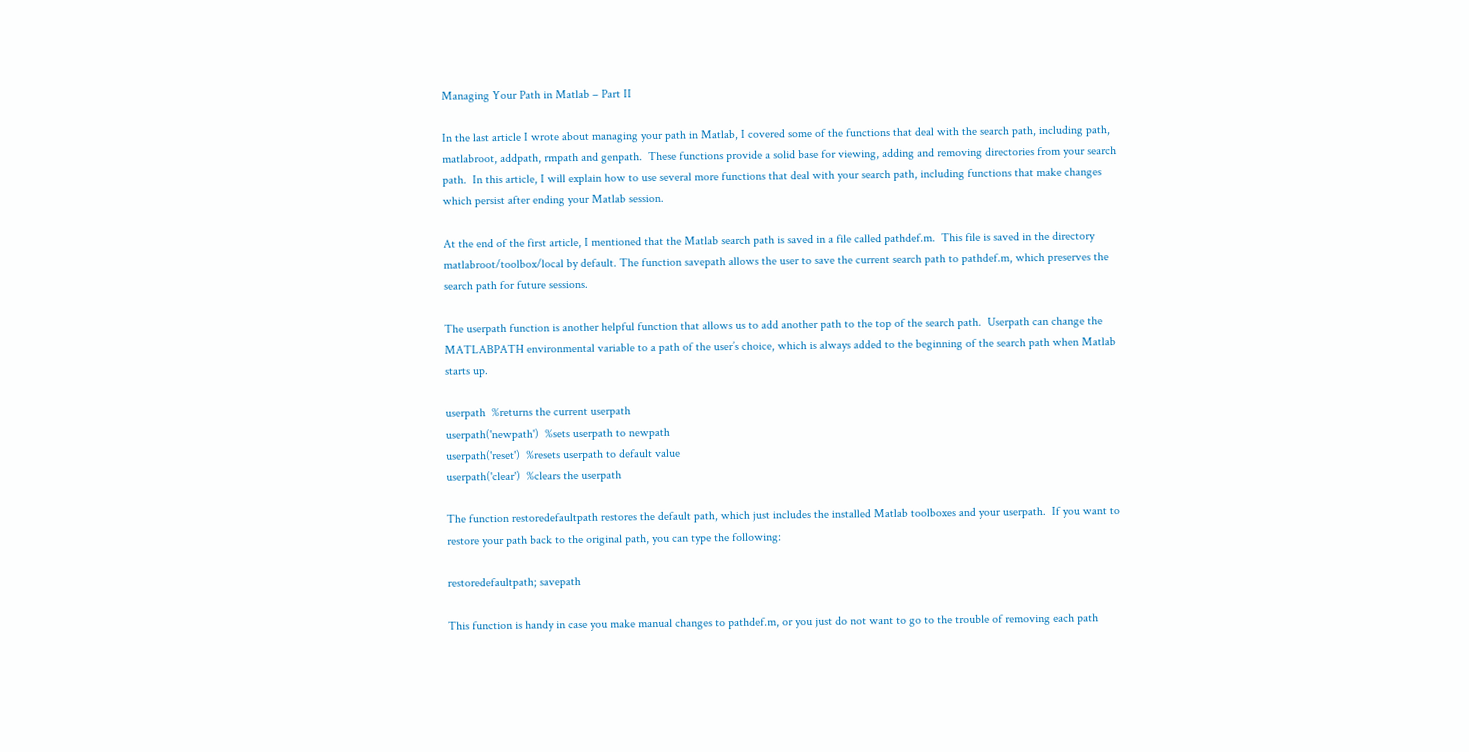Managing Your Path in Matlab – Part II

In the last article I wrote about managing your path in Matlab, I covered some of the functions that deal with the search path, including path, matlabroot, addpath, rmpath and genpath.  These functions provide a solid base for viewing, adding and removing directories from your search path.  In this article, I will explain how to use several more functions that deal with your search path, including functions that make changes which persist after ending your Matlab session.

At the end of the first article, I mentioned that the Matlab search path is saved in a file called pathdef.m.  This file is saved in the directory matlabroot/toolbox/local by default. The function savepath allows the user to save the current search path to pathdef.m, which preserves the search path for future sessions.

The userpath function is another helpful function that allows us to add another path to the top of the search path.  Userpath can change the MATLABPATH environmental variable to a path of the user’s choice, which is always added to the beginning of the search path when Matlab starts up.

userpath  %returns the current userpath
userpath('newpath')  %sets userpath to newpath
userpath('reset')  %resets userpath to default value
userpath('clear')  %clears the userpath

The function restoredefaultpath restores the default path, which just includes the installed Matlab toolboxes and your userpath.  If you want to restore your path back to the original path, you can type the following:

restoredefaultpath; savepath

This function is handy in case you make manual changes to pathdef.m, or you just do not want to go to the trouble of removing each path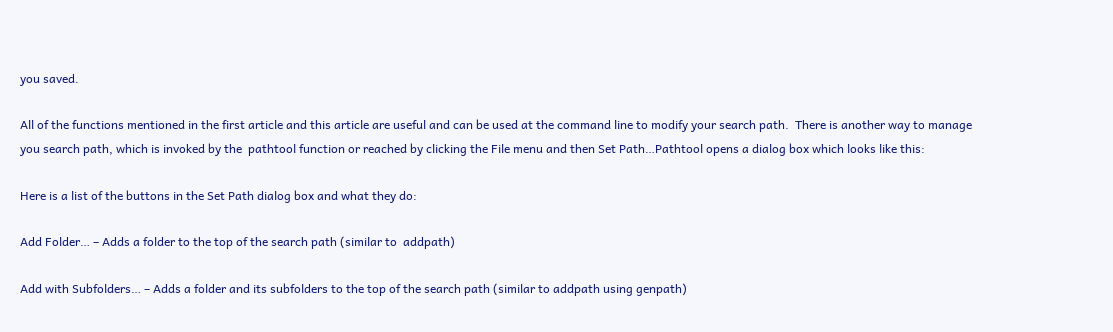you saved.

All of the functions mentioned in the first article and this article are useful and can be used at the command line to modify your search path.  There is another way to manage you search path, which is invoked by the  pathtool function or reached by clicking the File menu and then Set Path…Pathtool opens a dialog box which looks like this:

Here is a list of the buttons in the Set Path dialog box and what they do:

Add Folder… – Adds a folder to the top of the search path (similar to  addpath)

Add with Subfolders… – Adds a folder and its subfolders to the top of the search path (similar to addpath using genpath)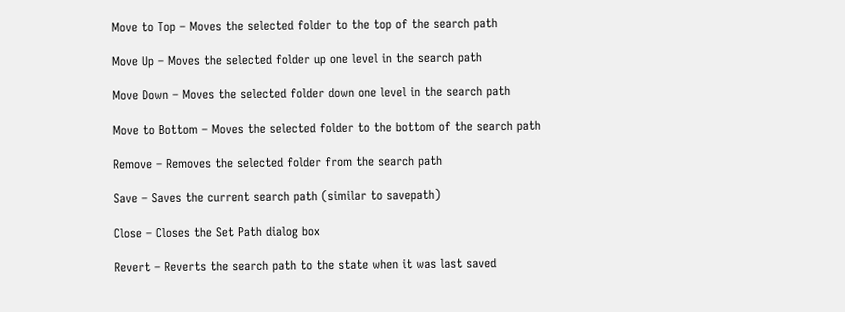Move to Top – Moves the selected folder to the top of the search path

Move Up – Moves the selected folder up one level in the search path

Move Down – Moves the selected folder down one level in the search path

Move to Bottom – Moves the selected folder to the bottom of the search path

Remove – Removes the selected folder from the search path

Save – Saves the current search path (similar to savepath)

Close – Closes the Set Path dialog box

Revert – Reverts the search path to the state when it was last saved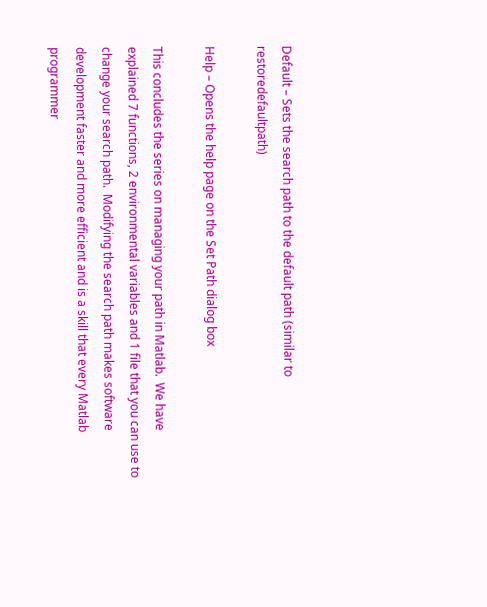Default – Sets the search path to the default path (similar to restoredefaultpath)

Help – Opens the help page on the Set Path dialog box

This concludes the series on managing your path in Matlab.  We have explained 7 functions, 2 environmental variables and 1 file that you can use to change your search path.  Modifying the search path makes software development faster and more efficient and is a skill that every Matlab programmer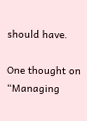should have.

One thought on “Managing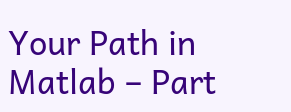Your Path in Matlab – Part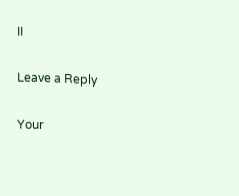II

Leave a Reply

Your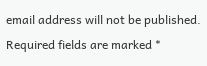email address will not be published. Required fields are marked *